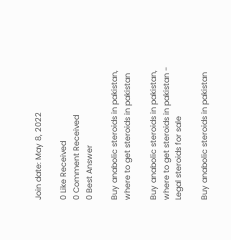Join date: May 8, 2022

0 Like Received
0 Comment Received
0 Best Answer

Buy anabolic steroids in pakistan, where to get steroids in pakistan

Buy anabolic steroids in pakistan, where to get steroids in pakistan - Legal steroids for sale

Buy anabolic steroids in pakistan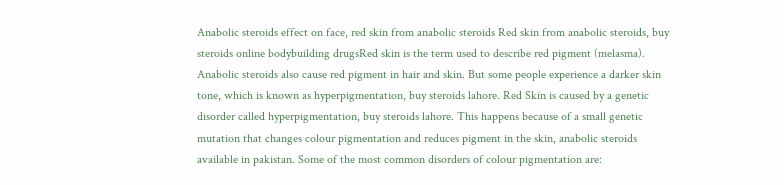Anabolic steroids effect on face, red skin from anabolic steroids Red skin from anabolic steroids, buy steroids online bodybuilding drugsRed skin is the term used to describe red pigment (melasma). Anabolic steroids also cause red pigment in hair and skin. But some people experience a darker skin tone, which is known as hyperpigmentation, buy steroids lahore. Red Skin is caused by a genetic disorder called hyperpigmentation, buy steroids lahore. This happens because of a small genetic mutation that changes colour pigmentation and reduces pigment in the skin, anabolic steroids available in pakistan. Some of the most common disorders of colour pigmentation are: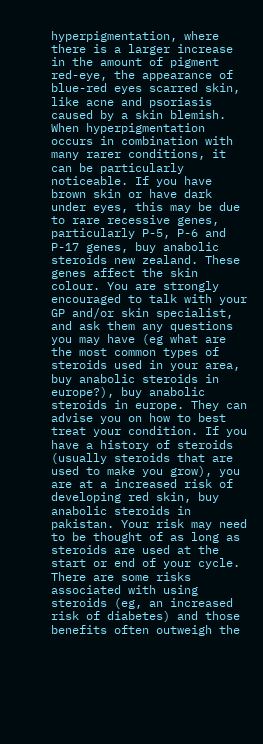hyperpigmentation, where there is a larger increase in the amount of pigment red-eye, the appearance of blue-red eyes scarred skin, like acne and psoriasis caused by a skin blemish. When hyperpigmentation occurs in combination with many rarer conditions, it can be particularly noticeable. If you have brown skin or have dark under eyes, this may be due to rare recessive genes, particularly P-5, P-6 and P-17 genes, buy anabolic steroids new zealand. These genes affect the skin colour. You are strongly encouraged to talk with your GP and/or skin specialist, and ask them any questions you may have (eg what are the most common types of steroids used in your area, buy anabolic steroids in europe?), buy anabolic steroids in europe. They can advise you on how to best treat your condition. If you have a history of steroids (usually steroids that are used to make you grow), you are at a increased risk of developing red skin, buy anabolic steroids in pakistan. Your risk may need to be thought of as long as steroids are used at the start or end of your cycle. There are some risks associated with using steroids (eg, an increased risk of diabetes) and those benefits often outweigh the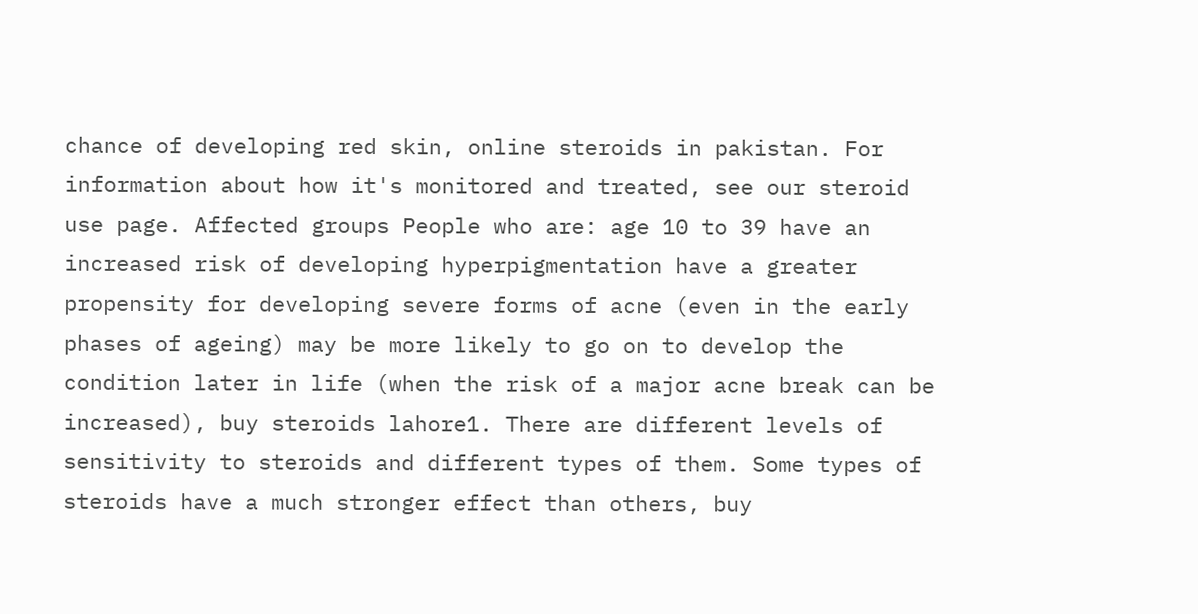chance of developing red skin, online steroids in pakistan. For information about how it's monitored and treated, see our steroid use page. Affected groups People who are: age 10 to 39 have an increased risk of developing hyperpigmentation have a greater propensity for developing severe forms of acne (even in the early phases of ageing) may be more likely to go on to develop the condition later in life (when the risk of a major acne break can be increased), buy steroids lahore1. There are different levels of sensitivity to steroids and different types of them. Some types of steroids have a much stronger effect than others, buy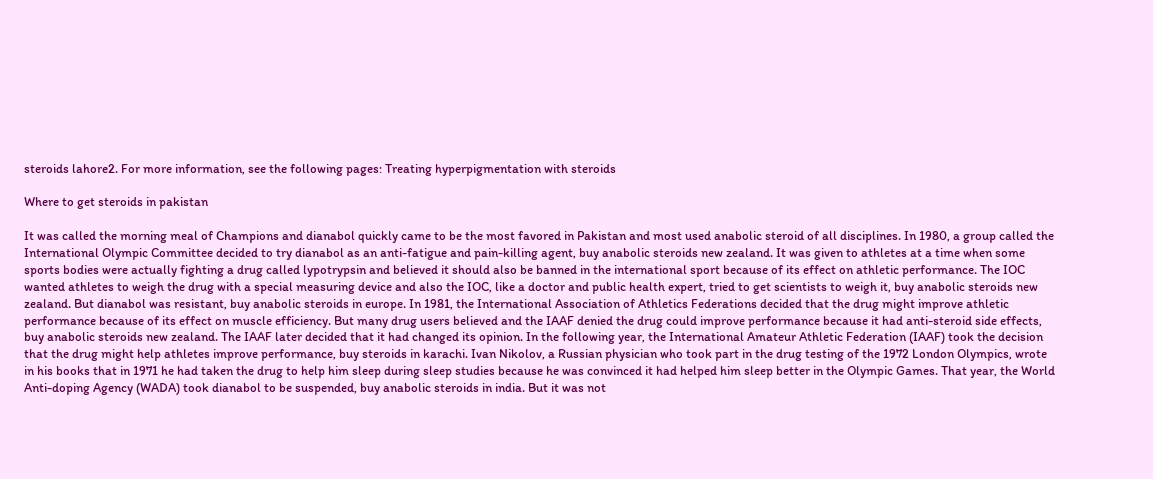steroids lahore2. For more information, see the following pages: Treating hyperpigmentation with steroids

Where to get steroids in pakistan

It was called the morning meal of Champions and dianabol quickly came to be the most favored in Pakistan and most used anabolic steroid of all disciplines. In 1980, a group called the International Olympic Committee decided to try dianabol as an anti-fatigue and pain-killing agent, buy anabolic steroids new zealand. It was given to athletes at a time when some sports bodies were actually fighting a drug called lypotrypsin and believed it should also be banned in the international sport because of its effect on athletic performance. The IOC wanted athletes to weigh the drug with a special measuring device and also the IOC, like a doctor and public health expert, tried to get scientists to weigh it, buy anabolic steroids new zealand. But dianabol was resistant, buy anabolic steroids in europe. In 1981, the International Association of Athletics Federations decided that the drug might improve athletic performance because of its effect on muscle efficiency. But many drug users believed and the IAAF denied the drug could improve performance because it had anti-steroid side effects, buy anabolic steroids new zealand. The IAAF later decided that it had changed its opinion. In the following year, the International Amateur Athletic Federation (IAAF) took the decision that the drug might help athletes improve performance, buy steroids in karachi. Ivan Nikolov, a Russian physician who took part in the drug testing of the 1972 London Olympics, wrote in his books that in 1971 he had taken the drug to help him sleep during sleep studies because he was convinced it had helped him sleep better in the Olympic Games. That year, the World Anti-doping Agency (WADA) took dianabol to be suspended, buy anabolic steroids in india. But it was not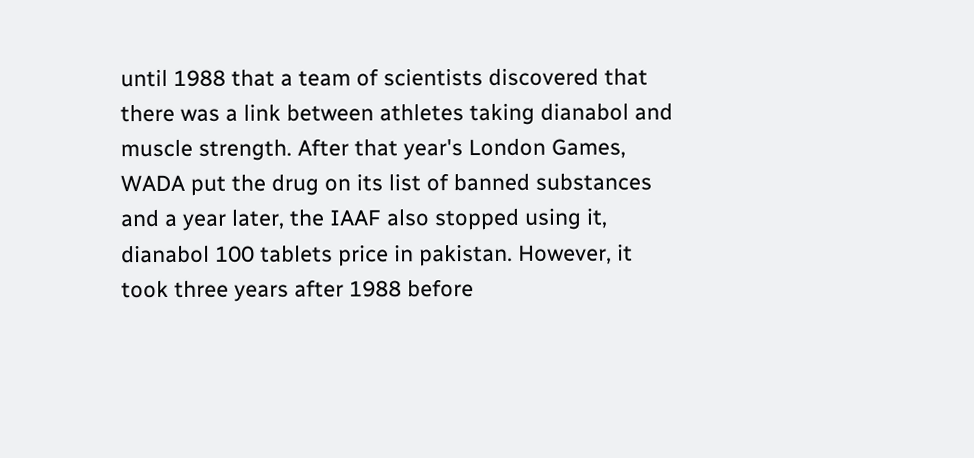until 1988 that a team of scientists discovered that there was a link between athletes taking dianabol and muscle strength. After that year's London Games, WADA put the drug on its list of banned substances and a year later, the IAAF also stopped using it, dianabol 100 tablets price in pakistan. However, it took three years after 1988 before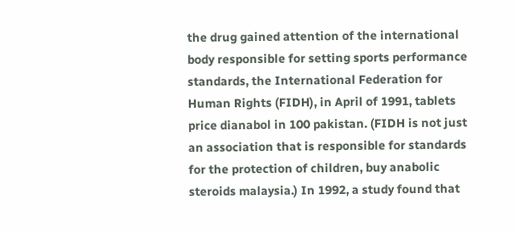the drug gained attention of the international body responsible for setting sports performance standards, the International Federation for Human Rights (FIDH), in April of 1991, tablets price dianabol in 100 pakistan. (FIDH is not just an association that is responsible for standards for the protection of children, buy anabolic steroids malaysia.) In 1992, a study found that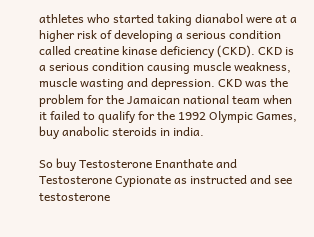athletes who started taking dianabol were at a higher risk of developing a serious condition called creatine kinase deficiency (CKD). CKD is a serious condition causing muscle weakness, muscle wasting and depression. CKD was the problem for the Jamaican national team when it failed to qualify for the 1992 Olympic Games, buy anabolic steroids in india.

So buy Testosterone Enanthate and Testosterone Cypionate as instructed and see testosterone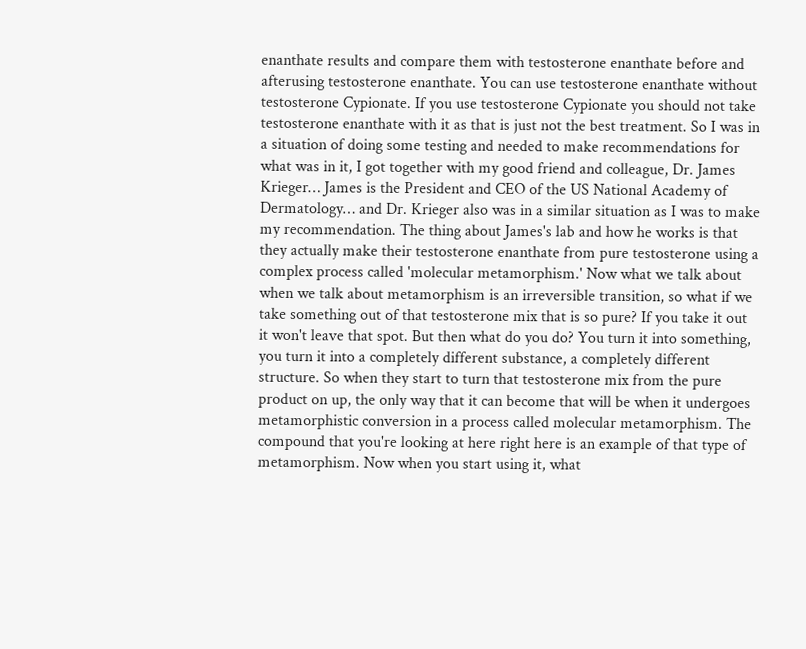enanthate results and compare them with testosterone enanthate before and afterusing testosterone enanthate. You can use testosterone enanthate without testosterone Cypionate. If you use testosterone Cypionate you should not take testosterone enanthate with it as that is just not the best treatment. So I was in a situation of doing some testing and needed to make recommendations for what was in it, I got together with my good friend and colleague, Dr. James Krieger… James is the President and CEO of the US National Academy of Dermatology… and Dr. Krieger also was in a similar situation as I was to make my recommendation. The thing about James's lab and how he works is that they actually make their testosterone enanthate from pure testosterone using a complex process called 'molecular metamorphism.' Now what we talk about when we talk about metamorphism is an irreversible transition, so what if we take something out of that testosterone mix that is so pure? If you take it out it won't leave that spot. But then what do you do? You turn it into something, you turn it into a completely different substance, a completely different structure. So when they start to turn that testosterone mix from the pure product on up, the only way that it can become that will be when it undergoes metamorphistic conversion in a process called molecular metamorphism. The compound that you're looking at here right here is an example of that type of metamorphism. Now when you start using it, what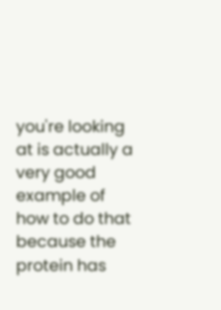you're looking at is actually a very good example of how to do that because the protein has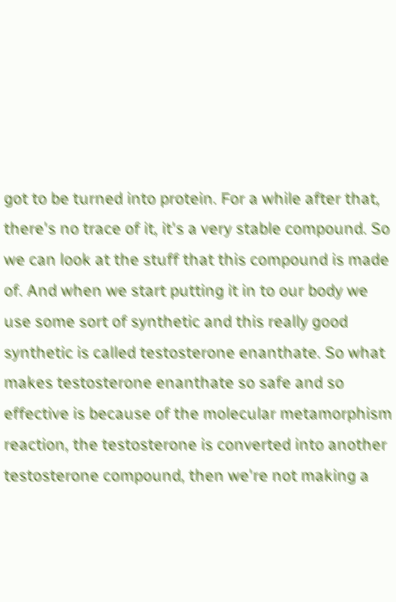got to be turned into protein. For a while after that, there's no trace of it, it's a very stable compound. So we can look at the stuff that this compound is made of. And when we start putting it in to our body we use some sort of synthetic and this really good synthetic is called testosterone enanthate. So what makes testosterone enanthate so safe and so effective is because of the molecular metamorphism reaction, the testosterone is converted into another testosterone compound, then we're not making a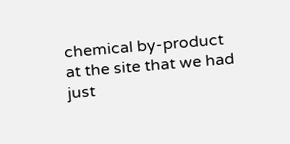chemical by-product at the site that we had just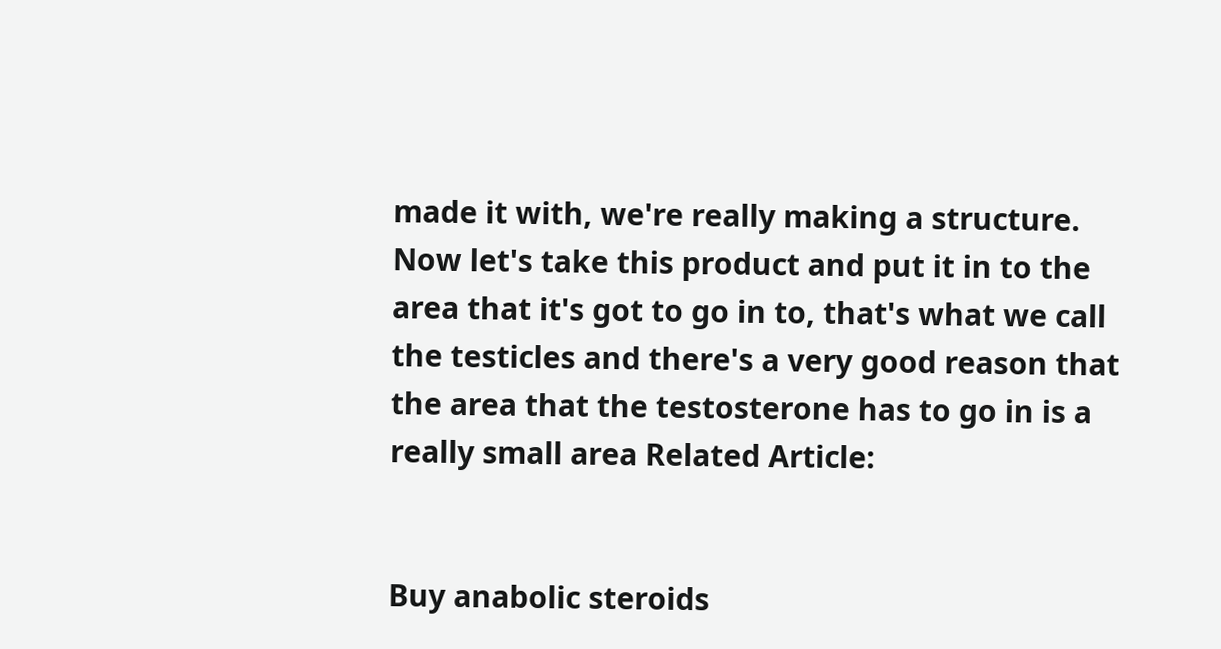made it with, we're really making a structure. Now let's take this product and put it in to the area that it's got to go in to, that's what we call the testicles and there's a very good reason that the area that the testosterone has to go in is a really small area Related Article:


Buy anabolic steroids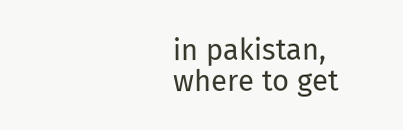in pakistan, where to get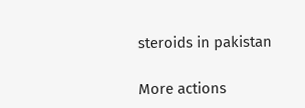steroids in pakistan

More actions